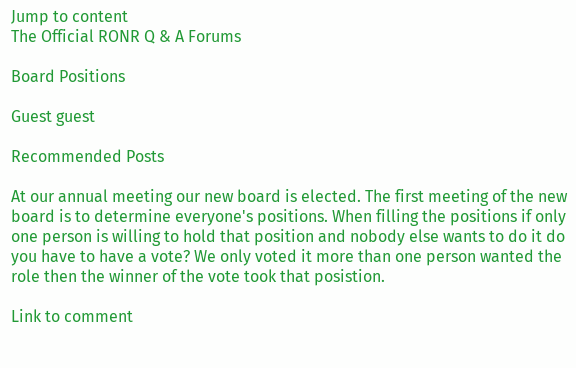Jump to content
The Official RONR Q & A Forums

Board Positions

Guest guest

Recommended Posts

At our annual meeting our new board is elected. The first meeting of the new board is to determine everyone's positions. When filling the positions if only one person is willing to hold that position and nobody else wants to do it do you have to have a vote? We only voted it more than one person wanted the role then the winner of the vote took that posistion.

Link to comment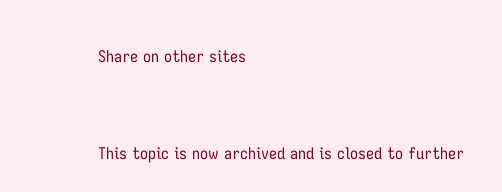Share on other sites


This topic is now archived and is closed to further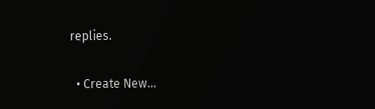replies.

  • Create New...